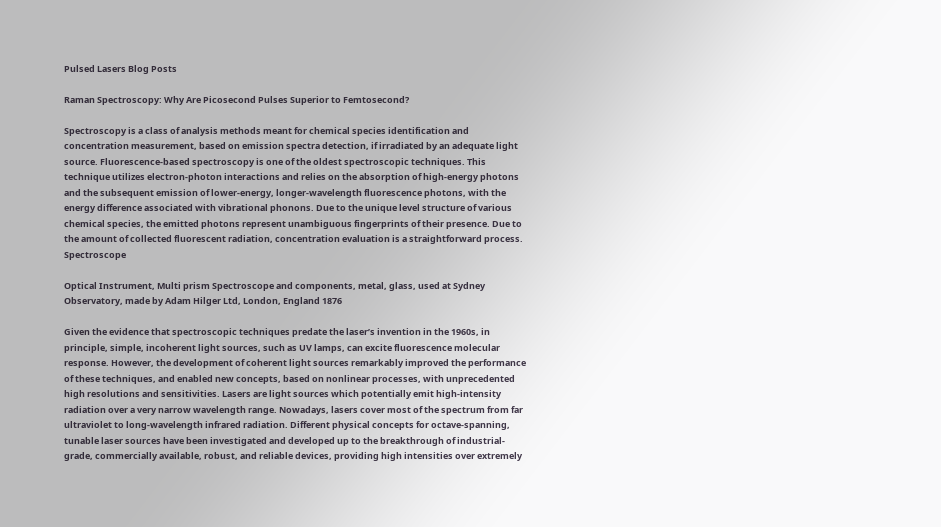Pulsed Lasers Blog Posts

Raman Spectroscopy: Why Are Picosecond Pulses Superior to Femtosecond?

Spectroscopy is a class of analysis methods meant for chemical species identification and concentration measurement, based on emission spectra detection, if irradiated by an adequate light source. Fluorescence-based spectroscopy is one of the oldest spectroscopic techniques. This technique utilizes electron-photon interactions and relies on the absorption of high-energy photons and the subsequent emission of lower-energy, longer-wavelength fluorescence photons, with the energy difference associated with vibrational phonons. Due to the unique level structure of various chemical species, the emitted photons represent unambiguous fingerprints of their presence. Due to the amount of collected fluorescent radiation, concentration evaluation is a straightforward process. Spectroscope

Optical Instrument, Multi prism Spectroscope and components, metal, glass, used at Sydney Observatory, made by Adam Hilger Ltd, London, England 1876

Given the evidence that spectroscopic techniques predate the laser’s invention in the 1960s, in principle, simple, incoherent light sources, such as UV lamps, can excite fluorescence molecular response. However, the development of coherent light sources remarkably improved the performance of these techniques, and enabled new concepts, based on nonlinear processes, with unprecedented high resolutions and sensitivities. Lasers are light sources which potentially emit high-intensity radiation over a very narrow wavelength range. Nowadays, lasers cover most of the spectrum from far ultraviolet to long-wavelength infrared radiation. Different physical concepts for octave-spanning, tunable laser sources have been investigated and developed up to the breakthrough of industrial-grade, commercially available, robust, and reliable devices, providing high intensities over extremely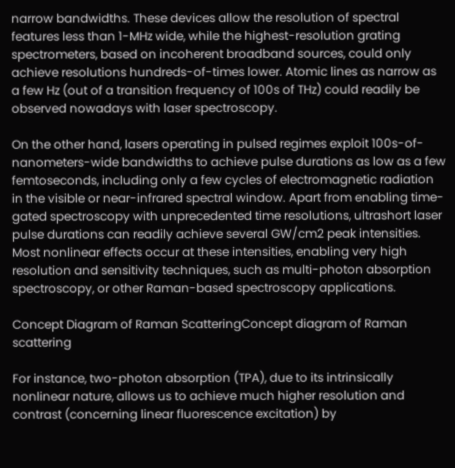narrow bandwidths. These devices allow the resolution of spectral features less than 1-MHz wide, while the highest-resolution grating spectrometers, based on incoherent broadband sources, could only achieve resolutions hundreds-of-times lower. Atomic lines as narrow as a few Hz (out of a transition frequency of 100s of THz) could readily be observed nowadays with laser spectroscopy.

On the other hand, lasers operating in pulsed regimes exploit 100s-of-nanometers-wide bandwidths to achieve pulse durations as low as a few femtoseconds, including only a few cycles of electromagnetic radiation in the visible or near-infrared spectral window. Apart from enabling time-gated spectroscopy with unprecedented time resolutions, ultrashort laser pulse durations can readily achieve several GW/cm2 peak intensities. Most nonlinear effects occur at these intensities, enabling very high resolution and sensitivity techniques, such as multi-photon absorption spectroscopy, or other Raman-based spectroscopy applications.

Concept Diagram of Raman ScatteringConcept diagram of Raman scattering

For instance, two-photon absorption (TPA), due to its intrinsically nonlinear nature, allows us to achieve much higher resolution and contrast (concerning linear fluorescence excitation) by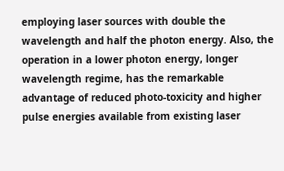employing laser sources with double the wavelength and half the photon energy. Also, the operation in a lower photon energy, longer wavelength regime, has the remarkable advantage of reduced photo-toxicity and higher pulse energies available from existing laser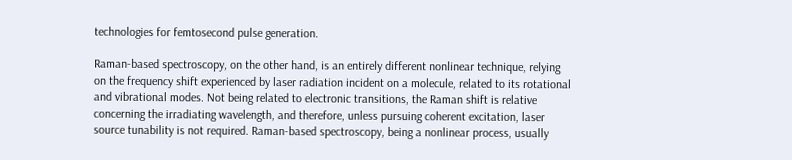technologies for femtosecond pulse generation.

Raman-based spectroscopy, on the other hand, is an entirely different nonlinear technique, relying on the frequency shift experienced by laser radiation incident on a molecule, related to its rotational and vibrational modes. Not being related to electronic transitions, the Raman shift is relative concerning the irradiating wavelength, and therefore, unless pursuing coherent excitation, laser source tunability is not required. Raman-based spectroscopy, being a nonlinear process, usually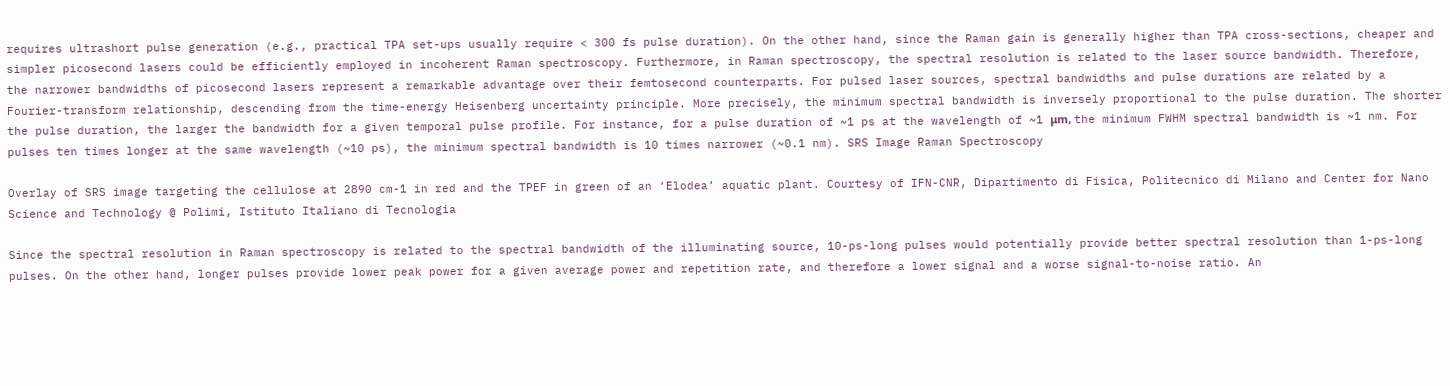requires ultrashort pulse generation (e.g., practical TPA set-ups usually require < 300 fs pulse duration). On the other hand, since the Raman gain is generally higher than TPA cross-sections, cheaper and simpler picosecond lasers could be efficiently employed in incoherent Raman spectroscopy. Furthermore, in Raman spectroscopy, the spectral resolution is related to the laser source bandwidth. Therefore, the narrower bandwidths of picosecond lasers represent a remarkable advantage over their femtosecond counterparts. For pulsed laser sources, spectral bandwidths and pulse durations are related by a Fourier-transform relationship, descending from the time-energy Heisenberg uncertainty principle. More precisely, the minimum spectral bandwidth is inversely proportional to the pulse duration. The shorter the pulse duration, the larger the bandwidth for a given temporal pulse profile. For instance, for a pulse duration of ~1 ps at the wavelength of ~1 μm, the minimum FWHM spectral bandwidth is ~1 nm. For pulses ten times longer at the same wavelength (~10 ps), the minimum spectral bandwidth is 10 times narrower (~0.1 nm). SRS Image Raman Spectroscopy

Overlay of SRS image targeting the cellulose at 2890 cm-1 in red and the TPEF in green of an ‘Elodea’ aquatic plant. Courtesy of IFN-CNR, Dipartimento di Fisica, Politecnico di Milano and Center for Nano Science and Technology @ Polimi, Istituto Italiano di Tecnologia

Since the spectral resolution in Raman spectroscopy is related to the spectral bandwidth of the illuminating source, 10-ps-long pulses would potentially provide better spectral resolution than 1-ps-long pulses. On the other hand, longer pulses provide lower peak power for a given average power and repetition rate, and therefore a lower signal and a worse signal-to-noise ratio. An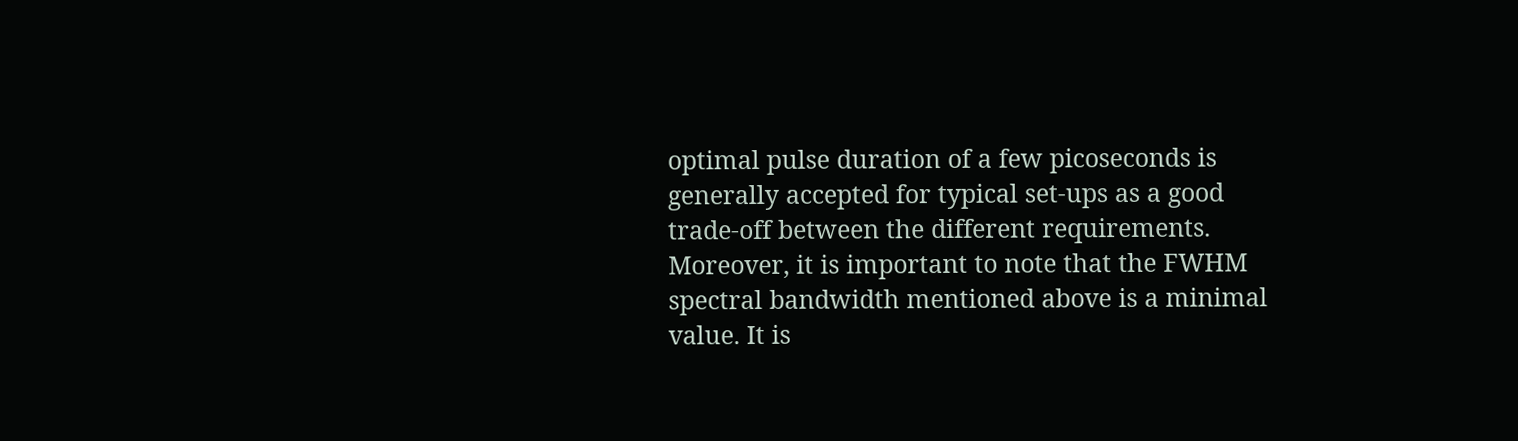optimal pulse duration of a few picoseconds is generally accepted for typical set-ups as a good trade-off between the different requirements. Moreover, it is important to note that the FWHM spectral bandwidth mentioned above is a minimal value. It is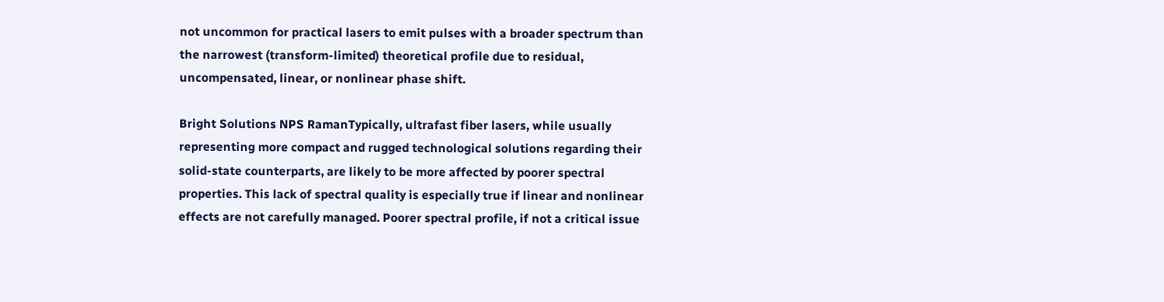not uncommon for practical lasers to emit pulses with a broader spectrum than the narrowest (transform-limited) theoretical profile due to residual, uncompensated, linear, or nonlinear phase shift.

Bright Solutions NPS RamanTypically, ultrafast fiber lasers, while usually representing more compact and rugged technological solutions regarding their solid-state counterparts, are likely to be more affected by poorer spectral properties. This lack of spectral quality is especially true if linear and nonlinear effects are not carefully managed. Poorer spectral profile, if not a critical issue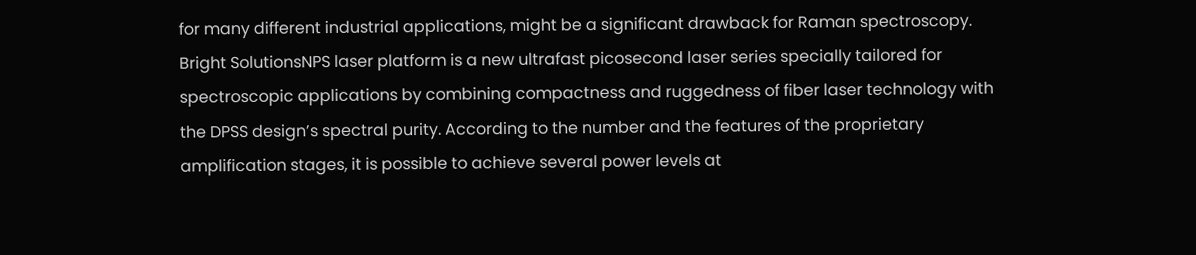for many different industrial applications, might be a significant drawback for Raman spectroscopy. Bright SolutionsNPS laser platform is a new ultrafast picosecond laser series specially tailored for spectroscopic applications by combining compactness and ruggedness of fiber laser technology with the DPSS design’s spectral purity. According to the number and the features of the proprietary amplification stages, it is possible to achieve several power levels at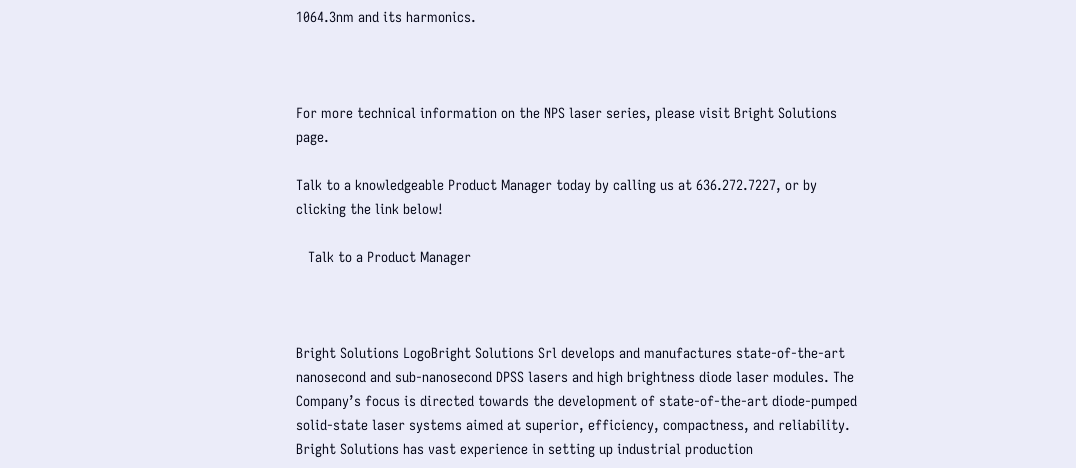1064.3nm and its harmonics.



For more technical information on the NPS laser series, please visit Bright Solutions page.

Talk to a knowledgeable Product Manager today by calling us at 636.272.7227, or by clicking the link below!

   Talk to a Product Manager



Bright Solutions LogoBright Solutions Srl develops and manufactures state-of-the-art nanosecond and sub-nanosecond DPSS lasers and high brightness diode laser modules. The Company’s focus is directed towards the development of state-of-the-art diode-pumped solid-state laser systems aimed at superior, efficiency, compactness, and reliability. Bright Solutions has vast experience in setting up industrial production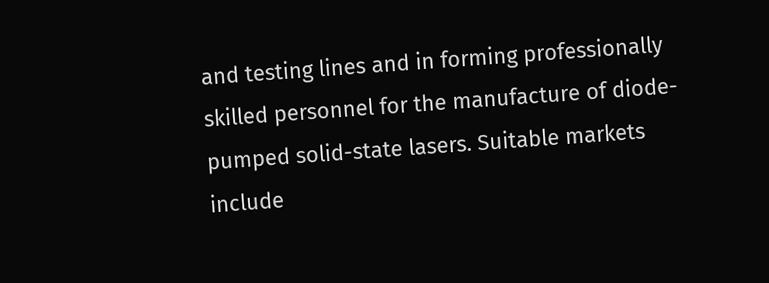and testing lines and in forming professionally skilled personnel for the manufacture of diode-pumped solid-state lasers. Suitable markets include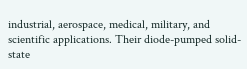industrial, aerospace, medical, military, and scientific applications. Their diode-pumped solid-state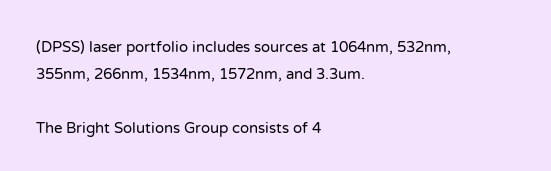(DPSS) laser portfolio includes sources at 1064nm, 532nm, 355nm, 266nm, 1534nm, 1572nm, and 3.3um.

The Bright Solutions Group consists of 4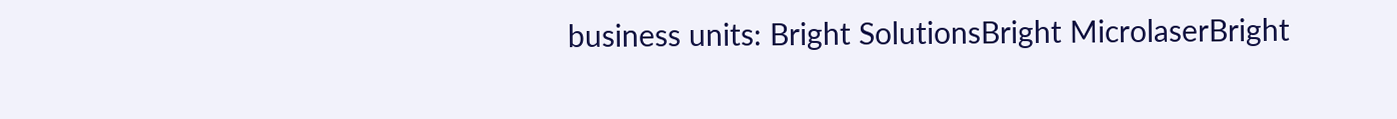business units: Bright SolutionsBright MicrolaserBright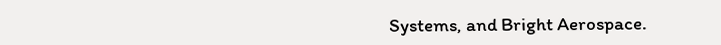Systems, and Bright Aerospace.